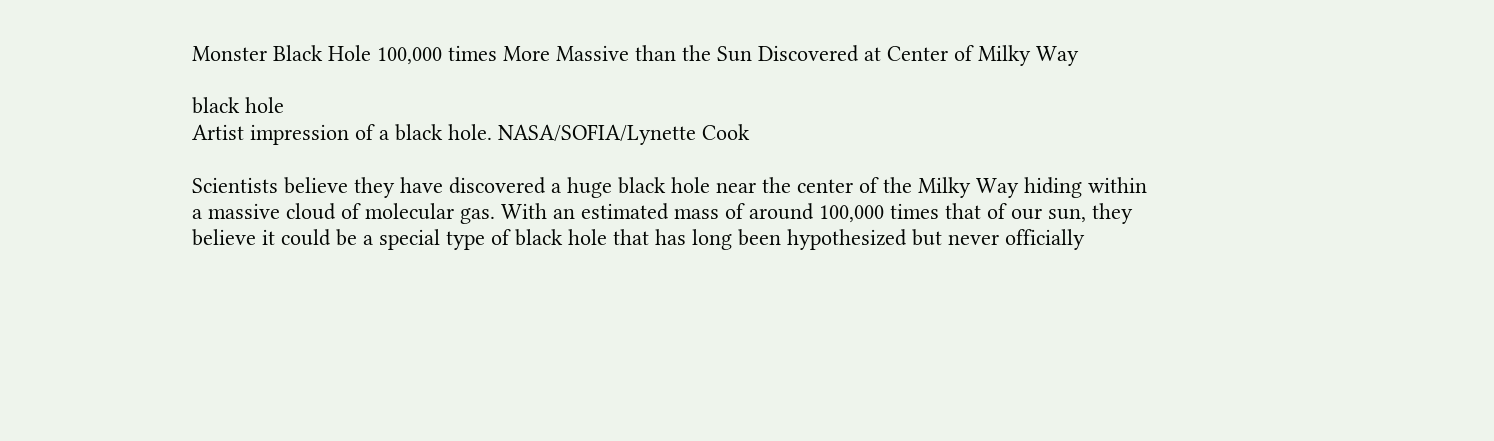Monster Black Hole 100,000 times More Massive than the Sun Discovered at Center of Milky Way

black hole
Artist impression of a black hole. NASA/SOFIA/Lynette Cook

Scientists believe they have discovered a huge black hole near the center of the Milky Way hiding within a massive cloud of molecular gas. With an estimated mass of around 100,000 times that of our sun, they believe it could be a special type of black hole that has long been hypothesized but never officially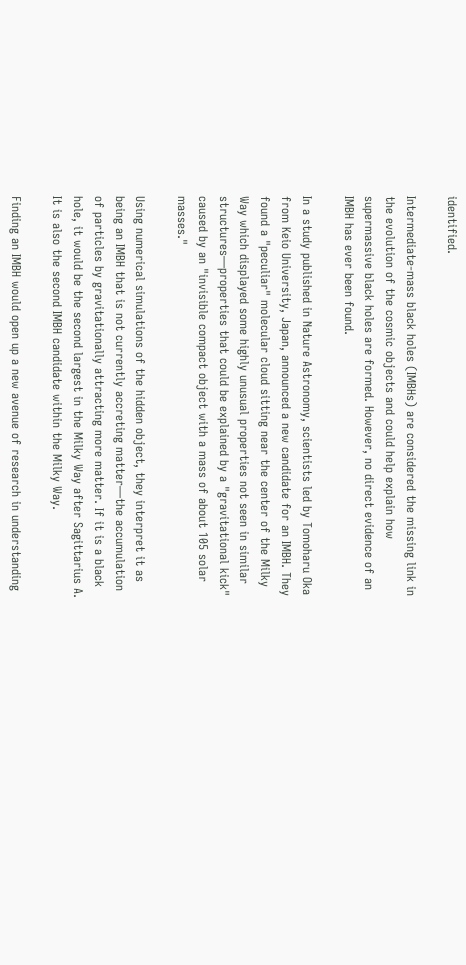identified.

Intermediate-mass black holes (IMBHs) are considered the missing link in the evolution of the cosmic objects and could help explain how supermassive black holes are formed. However, no direct evidence of an IMBH has ever been found.

In a study published in Nature Astronomy, scientists led by Tomoharu Oka from Keio University, Japan, announced a new candidate for an IMBH. They found a "peculiar" molecular cloud sitting near the center of the Milky Way which displayed some highly unusual properties not seen in similar structures—properties that could be explained by a "gravitational kick" caused by an "invisible compact object with a mass of about 105 solar masses."

Using numerical simulations of the hidden object, they interpret it as being an IMBH that is not currently accreting matter—the accumulation of particles by gravitationally attracting more matter. If it is a black hole, it would be the second largest in the Milky Way after Sagittarius A. It is also the second IMBH candidate within the Milky Way.

Finding an IMBH would open up a new avenue of research in understanding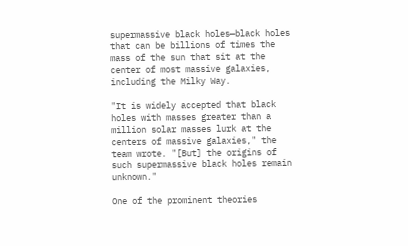supermassive black holes—black holes that can be billions of times the mass of the sun that sit at the center of most massive galaxies, including the Milky Way.

"It is widely accepted that black holes with masses greater than a million solar masses lurk at the centers of massive galaxies," the team wrote. "[But] the origins of such supermassive black holes remain unknown."

One of the prominent theories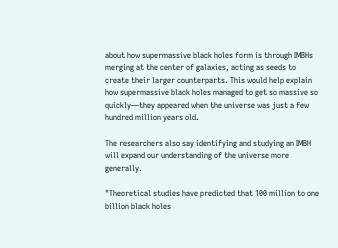about how supermassive black holes form is through IMBHs merging at the center of galaxies, acting as seeds to create their larger counterparts. This would help explain how supermassive black holes managed to get so massive so quickly—they appeared when the universe was just a few hundred million years old.

The researchers also say identifying and studying an IMBH will expand our understanding of the universe more generally.

"Theoretical studies have predicted that 100 million to one billion black holes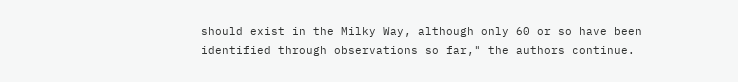should exist in the Milky Way, although only 60 or so have been identified through observations so far," the authors continue.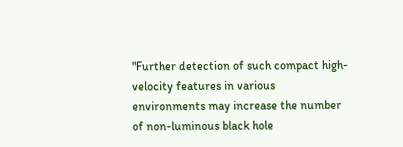"Further detection of such compact high-velocity features in various environments may increase the number of non-luminous black hole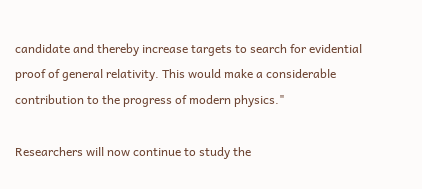candidate and thereby increase targets to search for evidential proof of general relativity. This would make a considerable contribution to the progress of modern physics."

Researchers will now continue to study the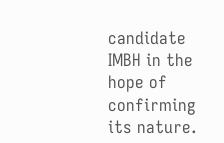candidate IMBH in the hope of confirming its nature.